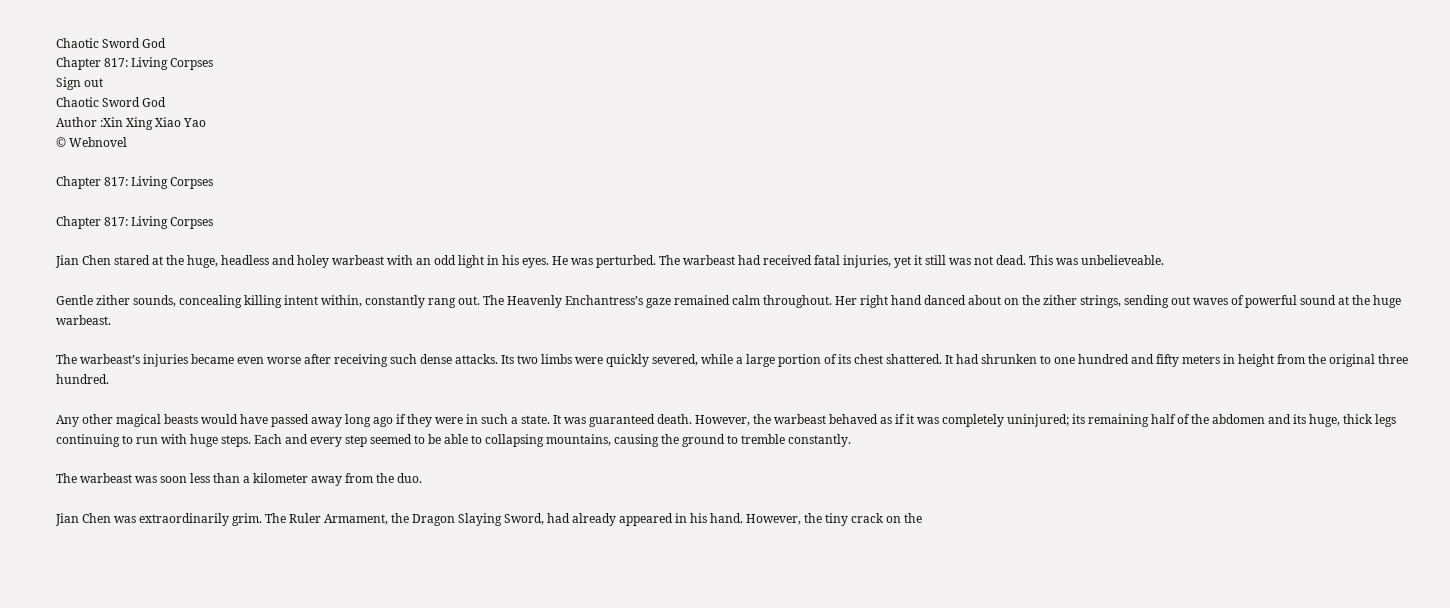Chaotic Sword God
Chapter 817: Living Corpses
Sign out
Chaotic Sword God
Author :Xin Xing Xiao Yao
© Webnovel

Chapter 817: Living Corpses

Chapter 817: Living Corpses

Jian Chen stared at the huge, headless and holey warbeast with an odd light in his eyes. He was perturbed. The warbeast had received fatal injuries, yet it still was not dead. This was unbelieveable.

Gentle zither sounds, concealing killing intent within, constantly rang out. The Heavenly Enchantress’s gaze remained calm throughout. Her right hand danced about on the zither strings, sending out waves of powerful sound at the huge warbeast.

The warbeast’s injuries became even worse after receiving such dense attacks. Its two limbs were quickly severed, while a large portion of its chest shattered. It had shrunken to one hundred and fifty meters in height from the original three hundred.

Any other magical beasts would have passed away long ago if they were in such a state. It was guaranteed death. However, the warbeast behaved as if it was completely uninjured; its remaining half of the abdomen and its huge, thick legs continuing to run with huge steps. Each and every step seemed to be able to collapsing mountains, causing the ground to tremble constantly.

The warbeast was soon less than a kilometer away from the duo.

Jian Chen was extraordinarily grim. The Ruler Armament, the Dragon Slaying Sword, had already appeared in his hand. However, the tiny crack on the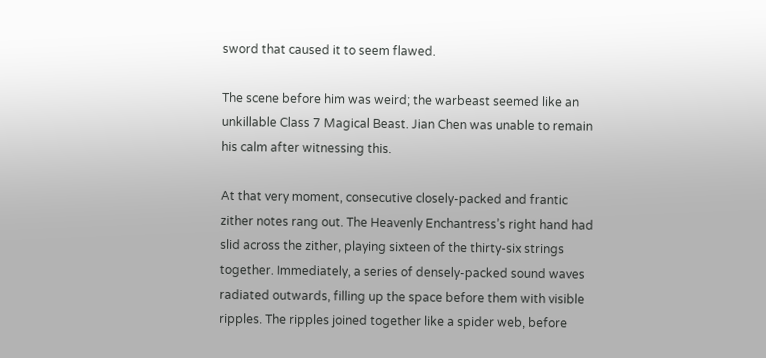sword that caused it to seem flawed.

The scene before him was weird; the warbeast seemed like an unkillable Class 7 Magical Beast. Jian Chen was unable to remain his calm after witnessing this.

At that very moment, consecutive closely-packed and frantic zither notes rang out. The Heavenly Enchantress’s right hand had slid across the zither, playing sixteen of the thirty-six strings together. Immediately, a series of densely-packed sound waves radiated outwards, filling up the space before them with visible ripples. The ripples joined together like a spider web, before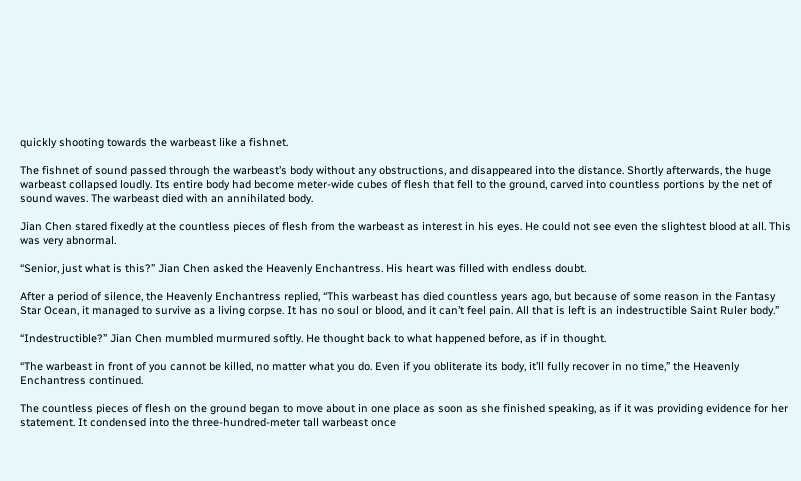quickly shooting towards the warbeast like a fishnet.

The fishnet of sound passed through the warbeast’s body without any obstructions, and disappeared into the distance. Shortly afterwards, the huge warbeast collapsed loudly. Its entire body had become meter-wide cubes of flesh that fell to the ground, carved into countless portions by the net of sound waves. The warbeast died with an annihilated body.

Jian Chen stared fixedly at the countless pieces of flesh from the warbeast as interest in his eyes. He could not see even the slightest blood at all. This was very abnormal.

“Senior, just what is this?” Jian Chen asked the Heavenly Enchantress. His heart was filled with endless doubt.

After a period of silence, the Heavenly Enchantress replied, “This warbeast has died countless years ago, but because of some reason in the Fantasy Star Ocean, it managed to survive as a living corpse. It has no soul or blood, and it can’t feel pain. All that is left is an indestructible Saint Ruler body.”

“Indestructible?” Jian Chen mumbled murmured softly. He thought back to what happened before, as if in thought.

“The warbeast in front of you cannot be killed, no matter what you do. Even if you obliterate its body, it’ll fully recover in no time,” the Heavenly Enchantress continued.

The countless pieces of flesh on the ground began to move about in one place as soon as she finished speaking, as if it was providing evidence for her statement. It condensed into the three-hundred-meter tall warbeast once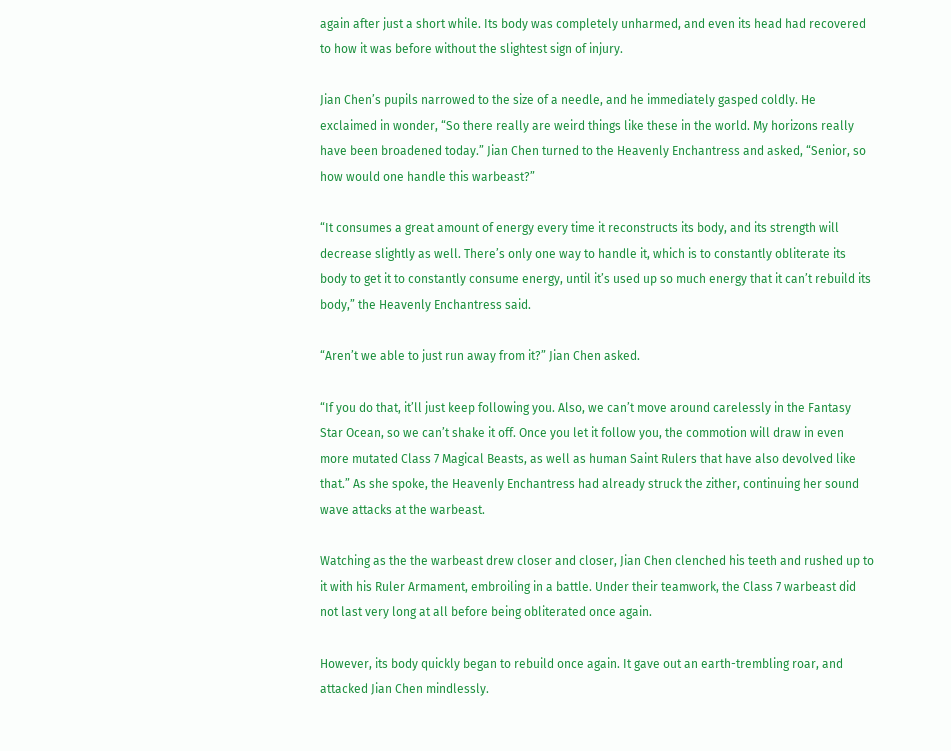again after just a short while. Its body was completely unharmed, and even its head had recovered to how it was before without the slightest sign of injury.

Jian Chen’s pupils narrowed to the size of a needle, and he immediately gasped coldly. He exclaimed in wonder, “So there really are weird things like these in the world. My horizons really have been broadened today.” Jian Chen turned to the Heavenly Enchantress and asked, “Senior, so how would one handle this warbeast?”

“It consumes a great amount of energy every time it reconstructs its body, and its strength will decrease slightly as well. There’s only one way to handle it, which is to constantly obliterate its body to get it to constantly consume energy, until it’s used up so much energy that it can’t rebuild its body,” the Heavenly Enchantress said.

“Aren’t we able to just run away from it?” Jian Chen asked.

“If you do that, it’ll just keep following you. Also, we can’t move around carelessly in the Fantasy Star Ocean, so we can’t shake it off. Once you let it follow you, the commotion will draw in even more mutated Class 7 Magical Beasts, as well as human Saint Rulers that have also devolved like that.” As she spoke, the Heavenly Enchantress had already struck the zither, continuing her sound wave attacks at the warbeast.

Watching as the the warbeast drew closer and closer, Jian Chen clenched his teeth and rushed up to it with his Ruler Armament, embroiling in a battle. Under their teamwork, the Class 7 warbeast did not last very long at all before being obliterated once again.

However, its body quickly began to rebuild once again. It gave out an earth-trembling roar, and attacked Jian Chen mindlessly.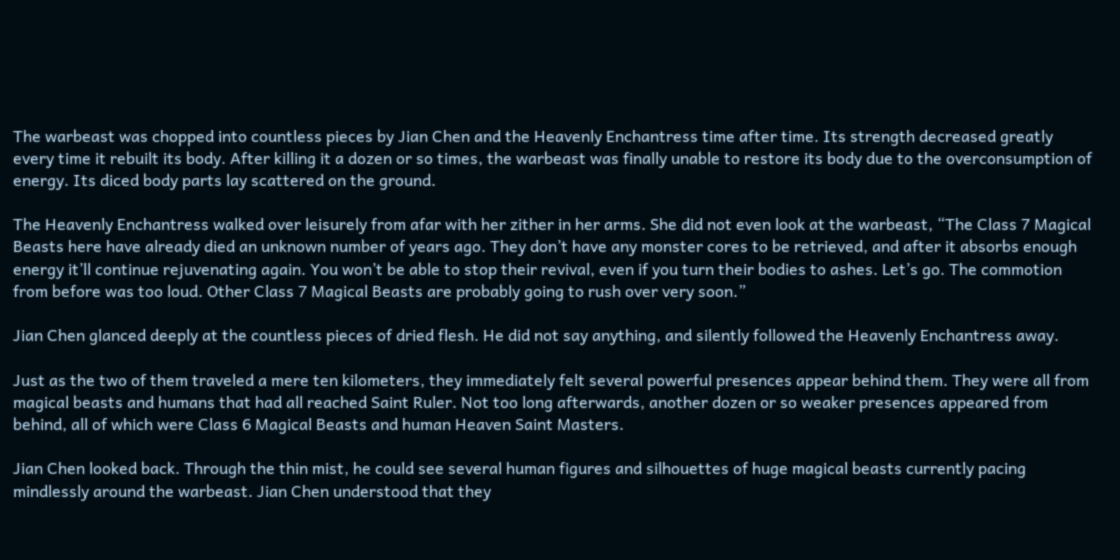The warbeast was chopped into countless pieces by Jian Chen and the Heavenly Enchantress time after time. Its strength decreased greatly every time it rebuilt its body. After killing it a dozen or so times, the warbeast was finally unable to restore its body due to the overconsumption of energy. Its diced body parts lay scattered on the ground.

The Heavenly Enchantress walked over leisurely from afar with her zither in her arms. She did not even look at the warbeast, “The Class 7 Magical Beasts here have already died an unknown number of years ago. They don’t have any monster cores to be retrieved, and after it absorbs enough energy it’ll continue rejuvenating again. You won’t be able to stop their revival, even if you turn their bodies to ashes. Let’s go. The commotion from before was too loud. Other Class 7 Magical Beasts are probably going to rush over very soon.”

Jian Chen glanced deeply at the countless pieces of dried flesh. He did not say anything, and silently followed the Heavenly Enchantress away.

Just as the two of them traveled a mere ten kilometers, they immediately felt several powerful presences appear behind them. They were all from magical beasts and humans that had all reached Saint Ruler. Not too long afterwards, another dozen or so weaker presences appeared from behind, all of which were Class 6 Magical Beasts and human Heaven Saint Masters.

Jian Chen looked back. Through the thin mist, he could see several human figures and silhouettes of huge magical beasts currently pacing mindlessly around the warbeast. Jian Chen understood that they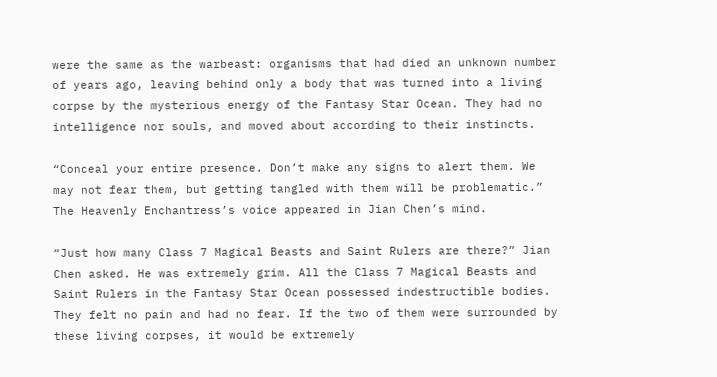were the same as the warbeast: organisms that had died an unknown number of years ago, leaving behind only a body that was turned into a living corpse by the mysterious energy of the Fantasy Star Ocean. They had no intelligence nor souls, and moved about according to their instincts.

“Conceal your entire presence. Don’t make any signs to alert them. We may not fear them, but getting tangled with them will be problematic.” The Heavenly Enchantress’s voice appeared in Jian Chen’s mind.

“Just how many Class 7 Magical Beasts and Saint Rulers are there?” Jian Chen asked. He was extremely grim. All the Class 7 Magical Beasts and Saint Rulers in the Fantasy Star Ocean possessed indestructible bodies. They felt no pain and had no fear. If the two of them were surrounded by these living corpses, it would be extremely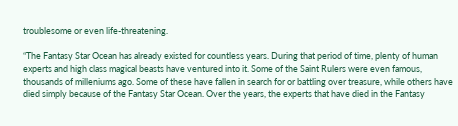troublesome or even life-threatening.

“The Fantasy Star Ocean has already existed for countless years. During that period of time, plenty of human experts and high class magical beasts have ventured into it. Some of the Saint Rulers were even famous, thousands of milleniums ago. Some of these have fallen in search for or battling over treasure, while others have died simply because of the Fantasy Star Ocean. Over the years, the experts that have died in the Fantasy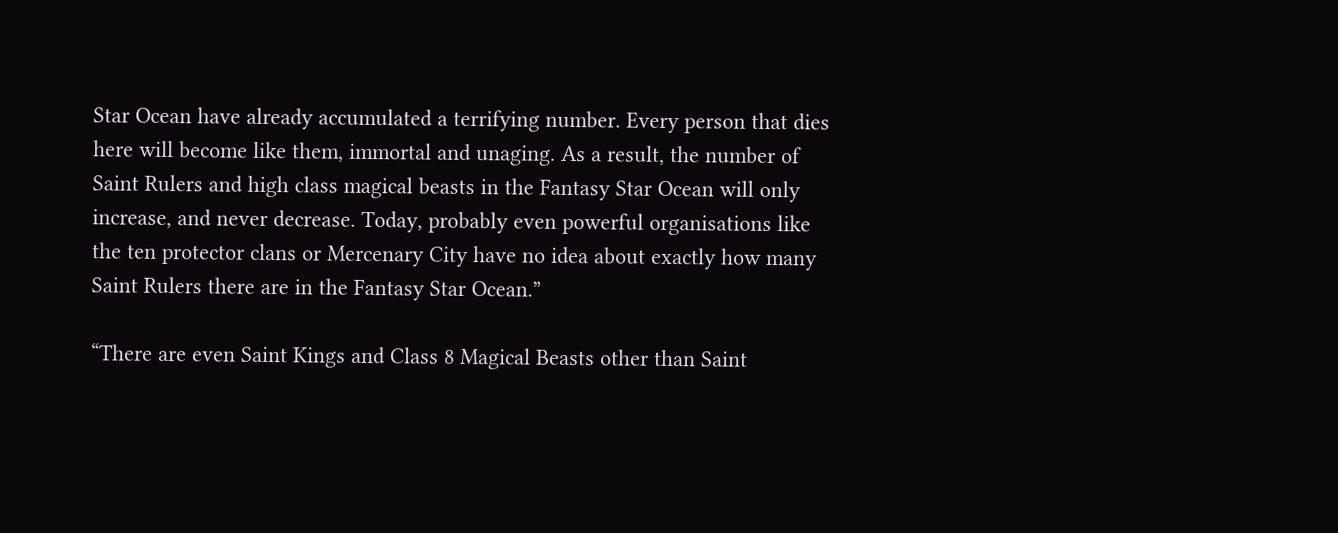Star Ocean have already accumulated a terrifying number. Every person that dies here will become like them, immortal and unaging. As a result, the number of Saint Rulers and high class magical beasts in the Fantasy Star Ocean will only increase, and never decrease. Today, probably even powerful organisations like the ten protector clans or Mercenary City have no idea about exactly how many Saint Rulers there are in the Fantasy Star Ocean.”

“There are even Saint Kings and Class 8 Magical Beasts other than Saint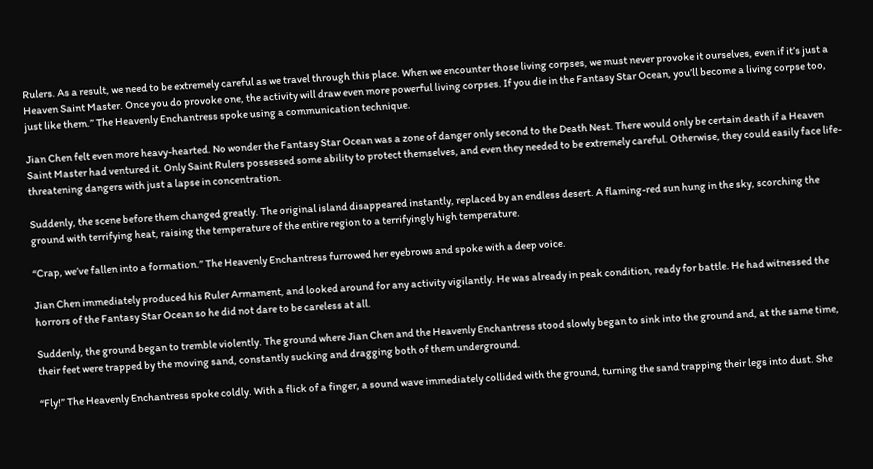Rulers. As a result, we need to be extremely careful as we travel through this place. When we encounter those living corpses, we must never provoke it ourselves, even if it’s just a Heaven Saint Master. Once you do provoke one, the activity will draw even more powerful living corpses. If you die in the Fantasy Star Ocean, you’ll become a living corpse too, just like them.” The Heavenly Enchantress spoke using a communication technique.

Jian Chen felt even more heavy-hearted. No wonder the Fantasy Star Ocean was a zone of danger only second to the Death Nest. There would only be certain death if a Heaven Saint Master had ventured it. Only Saint Rulers possessed some ability to protect themselves, and even they needed to be extremely careful. Otherwise, they could easily face life-threatening dangers with just a lapse in concentration.

Suddenly, the scene before them changed greatly. The original island disappeared instantly, replaced by an endless desert. A flaming-red sun hung in the sky, scorching the ground with terrifying heat, raising the temperature of the entire region to a terrifyingly high temperature.

“Crap, we’ve fallen into a formation.” The Heavenly Enchantress furrowed her eyebrows and spoke with a deep voice.

Jian Chen immediately produced his Ruler Armament, and looked around for any activity vigilantly. He was already in peak condition, ready for battle. He had witnessed the horrors of the Fantasy Star Ocean so he did not dare to be careless at all.

Suddenly, the ground began to tremble violently. The ground where Jian Chen and the Heavenly Enchantress stood slowly began to sink into the ground and, at the same time, their feet were trapped by the moving sand, constantly sucking and dragging both of them underground.

“Fly!” The Heavenly Enchantress spoke coldly. With a flick of a finger, a sound wave immediately collided with the ground, turning the sand trapping their legs into dust. She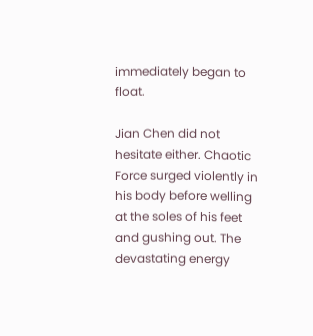immediately began to float.

Jian Chen did not hesitate either. Chaotic Force surged violently in his body before welling at the soles of his feet and gushing out. The devastating energy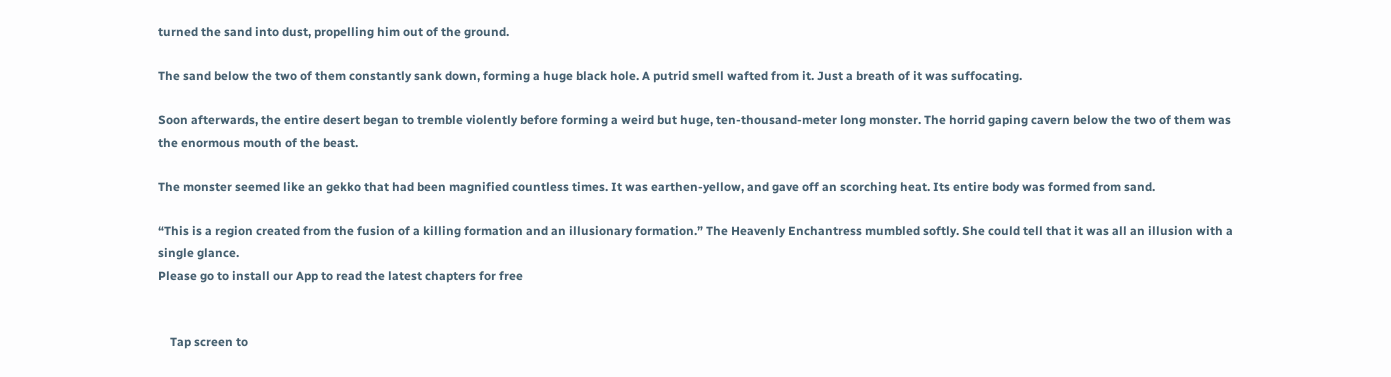turned the sand into dust, propelling him out of the ground.

The sand below the two of them constantly sank down, forming a huge black hole. A putrid smell wafted from it. Just a breath of it was suffocating.

Soon afterwards, the entire desert began to tremble violently before forming a weird but huge, ten-thousand-meter long monster. The horrid gaping cavern below the two of them was the enormous mouth of the beast.

The monster seemed like an gekko that had been magnified countless times. It was earthen-yellow, and gave off an scorching heat. Its entire body was formed from sand.

“This is a region created from the fusion of a killing formation and an illusionary formation.” The Heavenly Enchantress mumbled softly. She could tell that it was all an illusion with a single glance.
Please go to install our App to read the latest chapters for free


    Tap screen to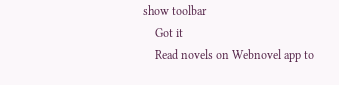show toolbar
    Got it
    Read novels on Webnovel app to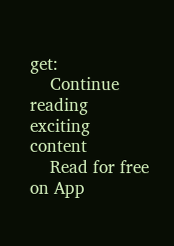get:
    Continue reading exciting content
    Read for free on App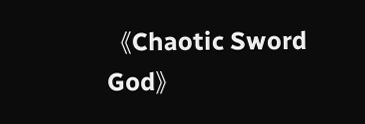《Chaotic Sword God》